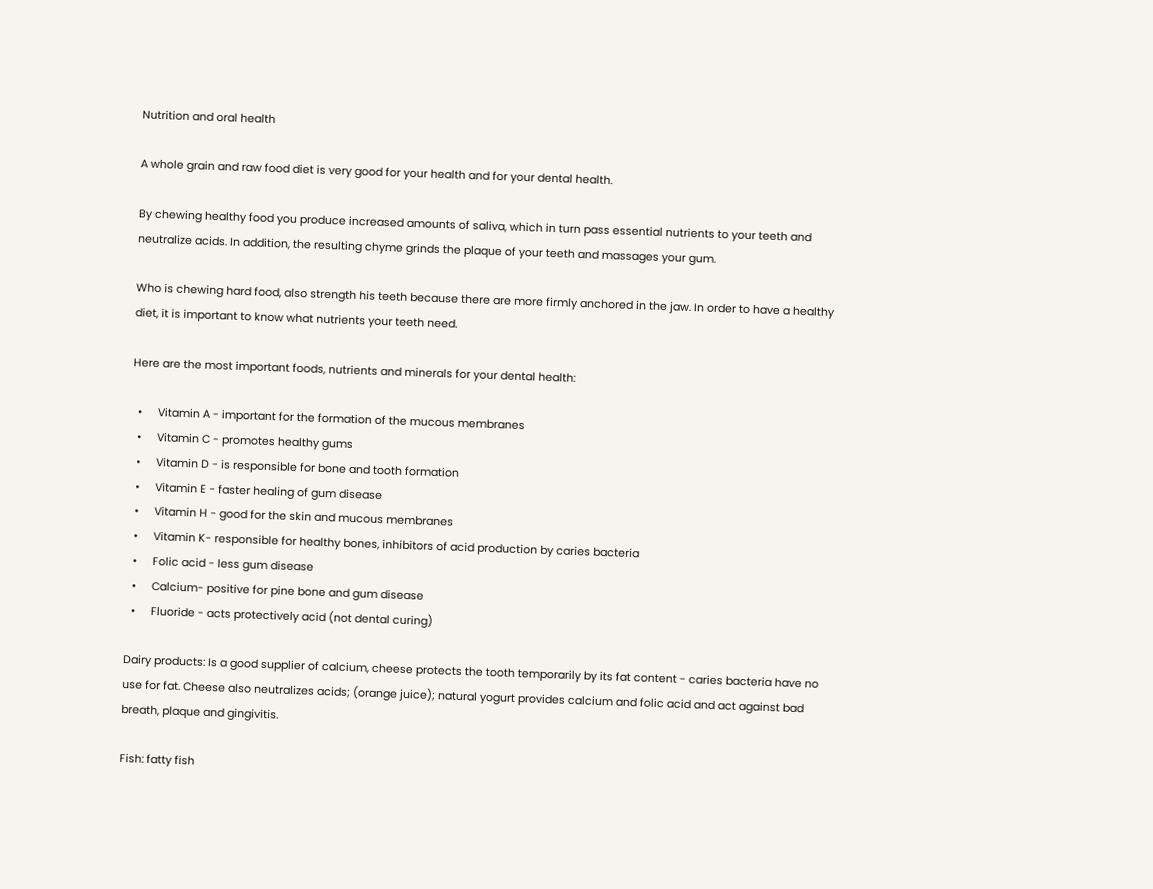Nutrition and oral health

A whole grain and raw food diet is very good for your health and for your dental health.

By chewing healthy food you produce increased amounts of saliva, which in turn pass essential nutrients to your teeth and neutralize acids. In addition, the resulting chyme grinds the plaque of your teeth and massages your gum.

Who is chewing hard food, also strength his teeth because there are more firmly anchored in the jaw. In order to have a healthy diet, it is important to know what nutrients your teeth need.

Here are the most important foods, nutrients and minerals for your dental health:

  •     Vitamin A - important for the formation of the mucous membranes
  •     Vitamin C - promotes healthy gums
  •     Vitamin D - is responsible for bone and tooth formation
  •     Vitamin E - faster healing of gum disease
  •     Vitamin H - good for the skin and mucous membranes
  •     Vitamin K- responsible for healthy bones, inhibitors of acid production by caries bacteria
  •     Folic acid - less gum disease
  •     Calcium- positive for pine bone and gum disease
  •     Fluoride - acts protectively acid (not dental curing)

Dairy products: Is a good supplier of calcium, cheese protects the tooth temporarily by its fat content - caries bacteria have no use for fat. Cheese also neutralizes acids; (orange juice); natural yogurt provides calcium and folic acid and act against bad breath, plaque and gingivitis.

Fish: fatty fish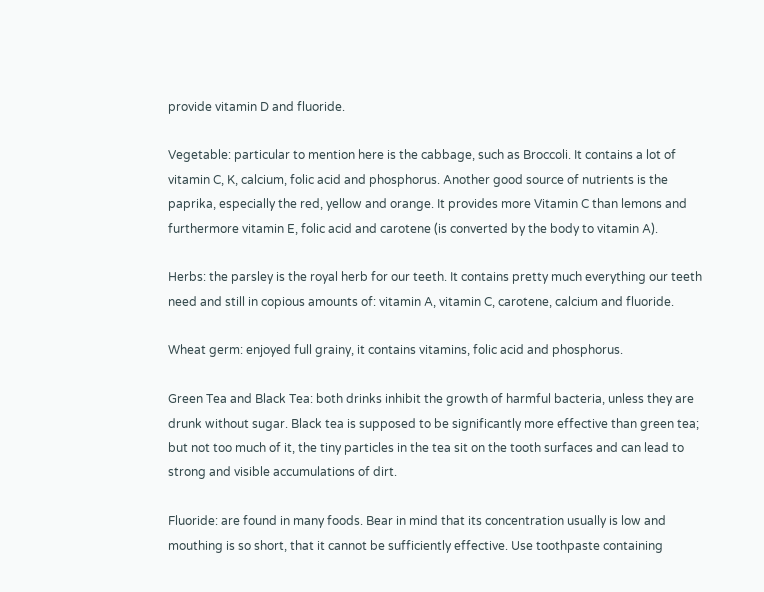provide vitamin D and fluoride.

Vegetable: particular to mention here is the cabbage, such as Broccoli. It contains a lot of vitamin C, K, calcium, folic acid and phosphorus. Another good source of nutrients is the paprika, especially the red, yellow and orange. It provides more Vitamin C than lemons and furthermore vitamin E, folic acid and carotene (is converted by the body to vitamin A).

Herbs: the parsley is the royal herb for our teeth. It contains pretty much everything our teeth need and still in copious amounts of: vitamin A, vitamin C, carotene, calcium and fluoride.

Wheat germ: enjoyed full grainy, it contains vitamins, folic acid and phosphorus.

Green Tea and Black Tea: both drinks inhibit the growth of harmful bacteria, unless they are drunk without sugar. Black tea is supposed to be significantly more effective than green tea; but not too much of it, the tiny particles in the tea sit on the tooth surfaces and can lead to strong and visible accumulations of dirt.

Fluoride: are found in many foods. Bear in mind that its concentration usually is low and mouthing is so short, that it cannot be sufficiently effective. Use toothpaste containing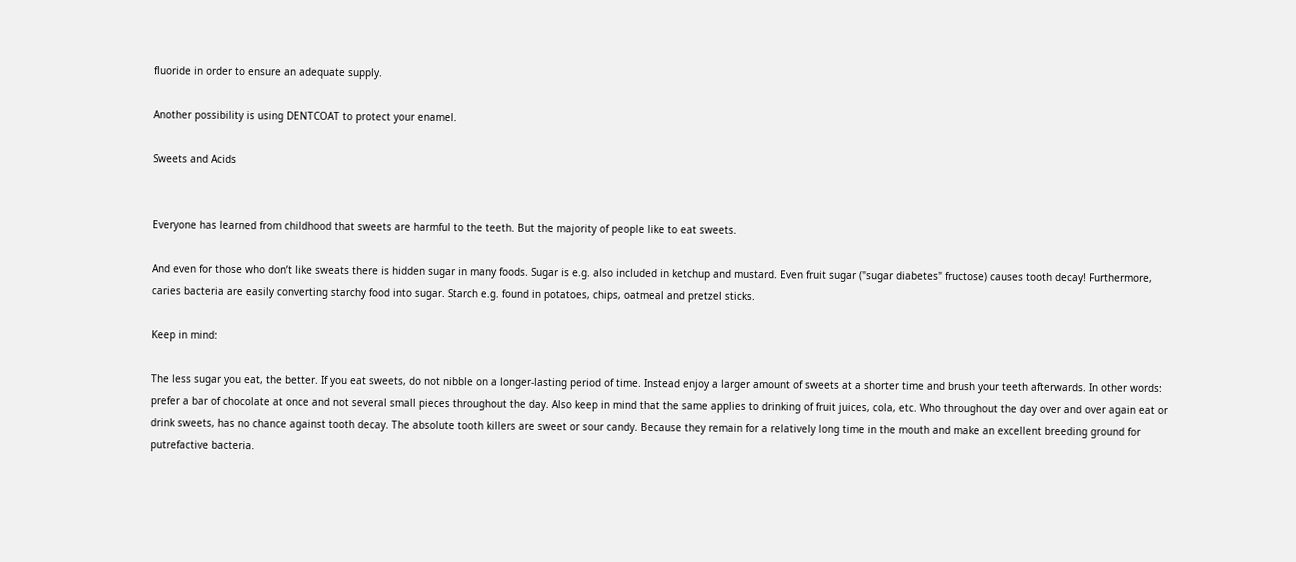fluoride in order to ensure an adequate supply.

Another possibility is using DENTCOAT to protect your enamel.

Sweets and Acids


Everyone has learned from childhood that sweets are harmful to the teeth. But the majority of people like to eat sweets.

And even for those who don’t like sweats there is hidden sugar in many foods. Sugar is e.g. also included in ketchup and mustard. Even fruit sugar ("sugar diabetes" fructose) causes tooth decay! Furthermore, caries bacteria are easily converting starchy food into sugar. Starch e.g. found in potatoes, chips, oatmeal and pretzel sticks.

Keep in mind:

The less sugar you eat, the better. If you eat sweets, do not nibble on a longer-lasting period of time. Instead enjoy a larger amount of sweets at a shorter time and brush your teeth afterwards. In other words: prefer a bar of chocolate at once and not several small pieces throughout the day. Also keep in mind that the same applies to drinking of fruit juices, cola, etc. Who throughout the day over and over again eat or drink sweets, has no chance against tooth decay. The absolute tooth killers are sweet or sour candy. Because they remain for a relatively long time in the mouth and make an excellent breeding ground for putrefactive bacteria.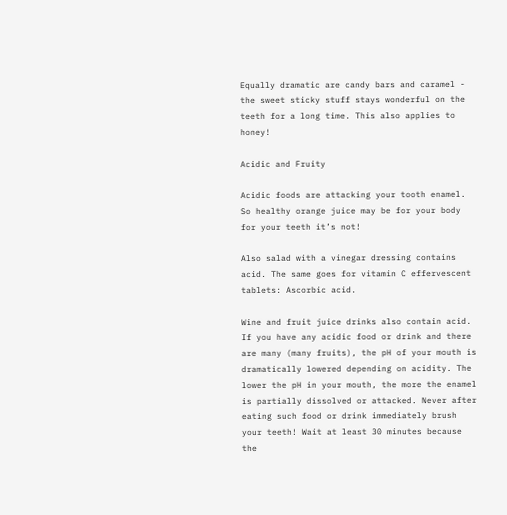Equally dramatic are candy bars and caramel - the sweet sticky stuff stays wonderful on the teeth for a long time. This also applies to honey!

Acidic and Fruity

Acidic foods are attacking your tooth enamel. So healthy orange juice may be for your body for your teeth it’s not!

Also salad with a vinegar dressing contains acid. The same goes for vitamin C effervescent tablets: Ascorbic acid.

Wine and fruit juice drinks also contain acid. If you have any acidic food or drink and there are many (many fruits), the pH of your mouth is dramatically lowered depending on acidity. The lower the pH in your mouth, the more the enamel is partially dissolved or attacked. Never after eating such food or drink immediately brush your teeth! Wait at least 30 minutes because the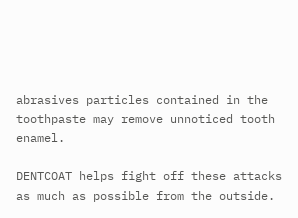abrasives particles contained in the toothpaste may remove unnoticed tooth enamel.

DENTCOAT helps fight off these attacks as much as possible from the outside.